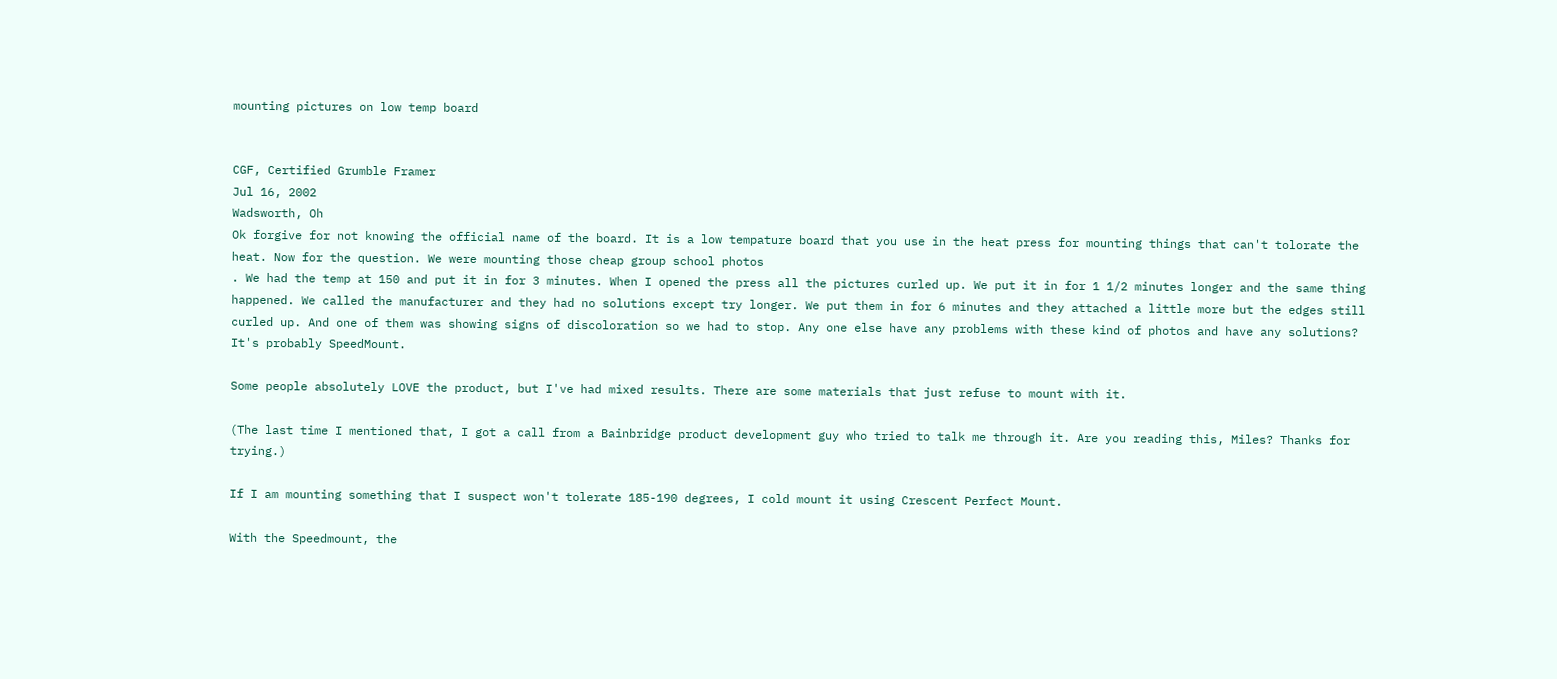mounting pictures on low temp board


CGF, Certified Grumble Framer
Jul 16, 2002
Wadsworth, Oh
Ok forgive for not knowing the official name of the board. It is a low tempature board that you use in the heat press for mounting things that can't tolorate the heat. Now for the question. We were mounting those cheap group school photos
. We had the temp at 150 and put it in for 3 minutes. When I opened the press all the pictures curled up. We put it in for 1 1/2 minutes longer and the same thing happened. We called the manufacturer and they had no solutions except try longer. We put them in for 6 minutes and they attached a little more but the edges still curled up. And one of them was showing signs of discoloration so we had to stop. Any one else have any problems with these kind of photos and have any solutions?
It's probably SpeedMount.

Some people absolutely LOVE the product, but I've had mixed results. There are some materials that just refuse to mount with it.

(The last time I mentioned that, I got a call from a Bainbridge product development guy who tried to talk me through it. Are you reading this, Miles? Thanks for trying.)

If I am mounting something that I suspect won't tolerate 185-190 degrees, I cold mount it using Crescent Perfect Mount.

With the Speedmount, the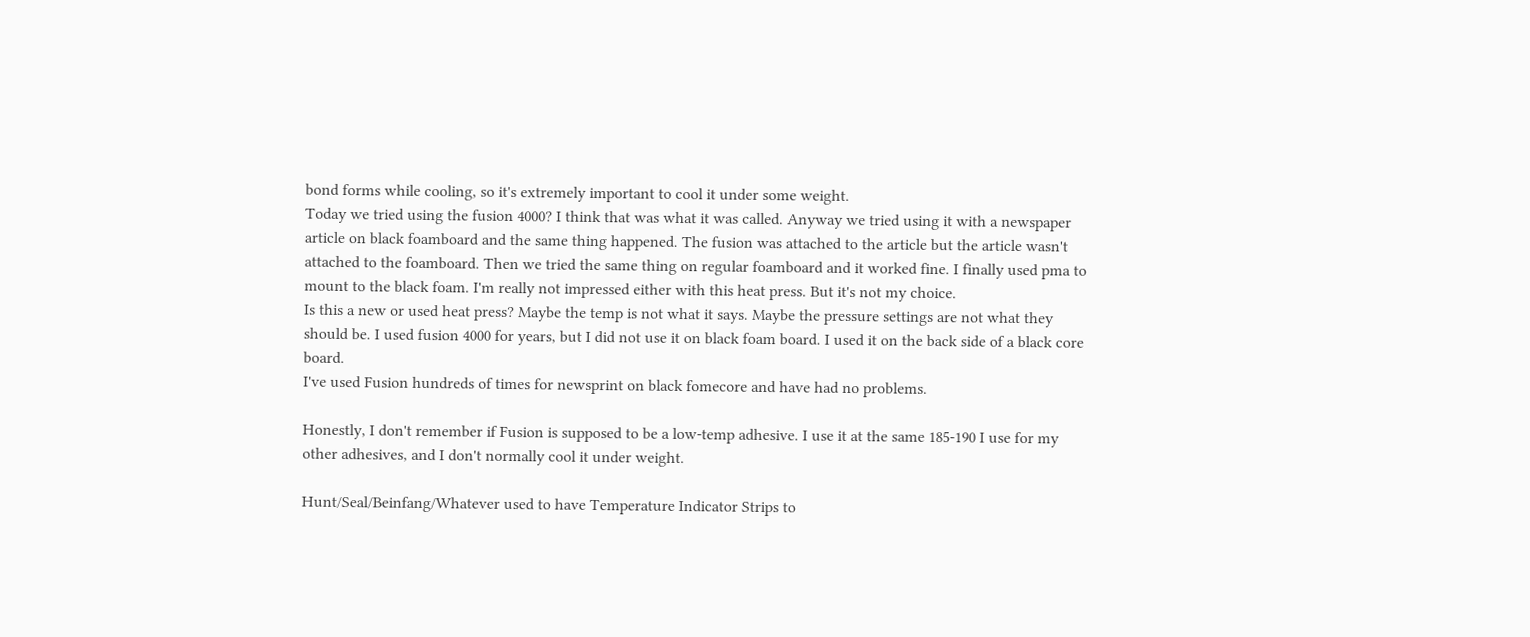bond forms while cooling, so it's extremely important to cool it under some weight.
Today we tried using the fusion 4000? I think that was what it was called. Anyway we tried using it with a newspaper article on black foamboard and the same thing happened. The fusion was attached to the article but the article wasn't attached to the foamboard. Then we tried the same thing on regular foamboard and it worked fine. I finally used pma to mount to the black foam. I'm really not impressed either with this heat press. But it's not my choice.
Is this a new or used heat press? Maybe the temp is not what it says. Maybe the pressure settings are not what they should be. I used fusion 4000 for years, but I did not use it on black foam board. I used it on the back side of a black core board.
I've used Fusion hundreds of times for newsprint on black fomecore and have had no problems.

Honestly, I don't remember if Fusion is supposed to be a low-temp adhesive. I use it at the same 185-190 I use for my other adhesives, and I don't normally cool it under weight.

Hunt/Seal/Beinfang/Whatever used to have Temperature Indicator Strips to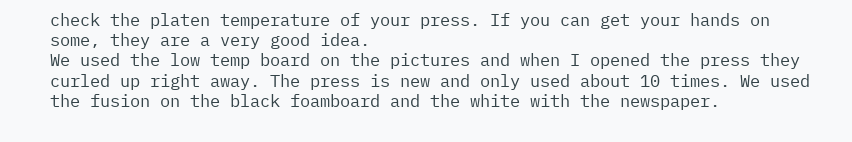check the platen temperature of your press. If you can get your hands on some, they are a very good idea.
We used the low temp board on the pictures and when I opened the press they curled up right away. The press is new and only used about 10 times. We used the fusion on the black foamboard and the white with the newspaper.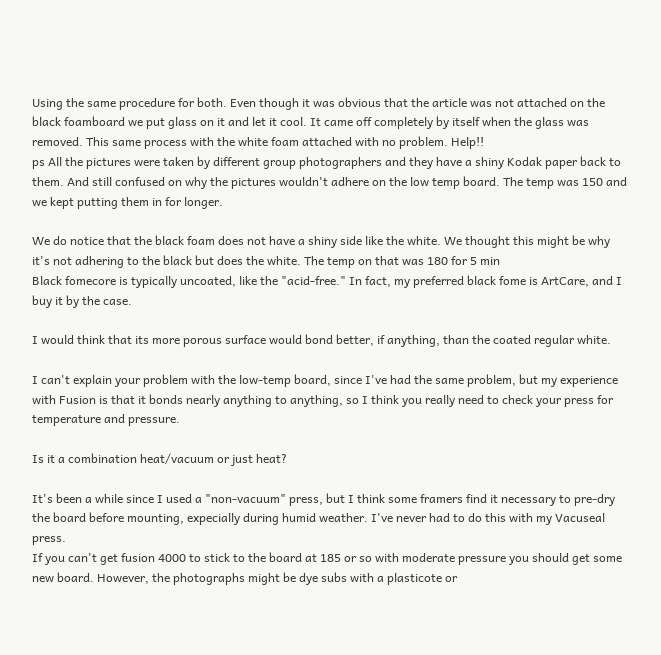Using the same procedure for both. Even though it was obvious that the article was not attached on the black foamboard we put glass on it and let it cool. It came off completely by itself when the glass was removed. This same process with the white foam attached with no problem. Help!!
ps All the pictures were taken by different group photographers and they have a shiny Kodak paper back to them. And still confused on why the pictures wouldn't adhere on the low temp board. The temp was 150 and we kept putting them in for longer.

We do notice that the black foam does not have a shiny side like the white. We thought this might be why it's not adhering to the black but does the white. The temp on that was 180 for 5 min
Black fomecore is typically uncoated, like the "acid-free." In fact, my preferred black fome is ArtCare, and I buy it by the case.

I would think that its more porous surface would bond better, if anything, than the coated regular white.

I can't explain your problem with the low-temp board, since I've had the same problem, but my experience with Fusion is that it bonds nearly anything to anything, so I think you really need to check your press for temperature and pressure.

Is it a combination heat/vacuum or just heat?

It's been a while since I used a "non-vacuum" press, but I think some framers find it necessary to pre-dry the board before mounting, expecially during humid weather. I've never had to do this with my Vacuseal press.
If you can't get fusion 4000 to stick to the board at 185 or so with moderate pressure you should get some new board. However, the photographs might be dye subs with a plasticote or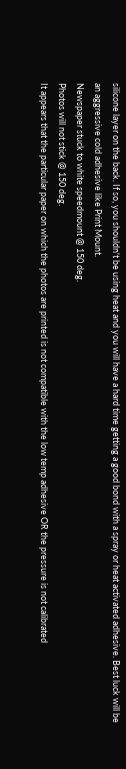silicone layer on the back. If so, you shouldn't be using heat and you will have a hard time getting a good bond with a spray or heat activated adhesive. Best luck will be an aggressive cold adhesive like Print Mount.
Newspaper stuck to white speedmount @ 150 deg.
Photos will not stick @ 150 deg.
It appears that the particular paper on which the photos are printed is not compatible with the low temp adhesive OR the pressure is not calibrated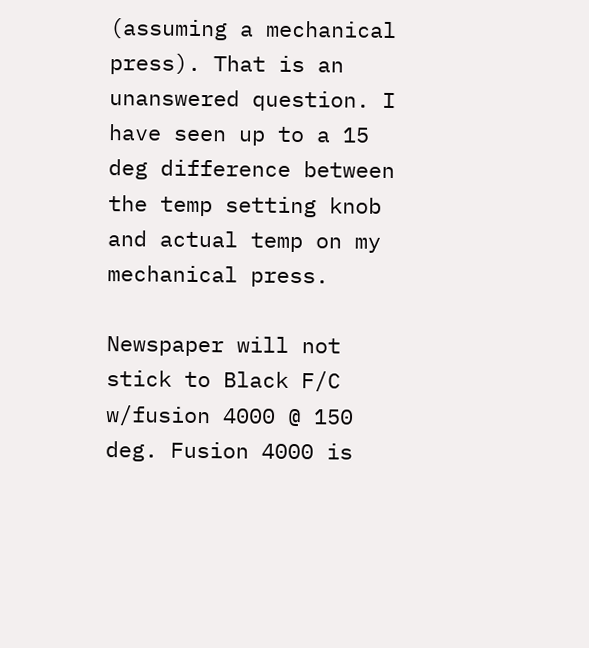(assuming a mechanical press). That is an unanswered question. I have seen up to a 15 deg difference between the temp setting knob and actual temp on my mechanical press.

Newspaper will not stick to Black F/C w/fusion 4000 @ 150 deg. Fusion 4000 is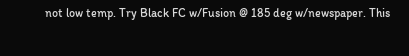not low temp. Try Black FC w/Fusion @ 185 deg w/newspaper. This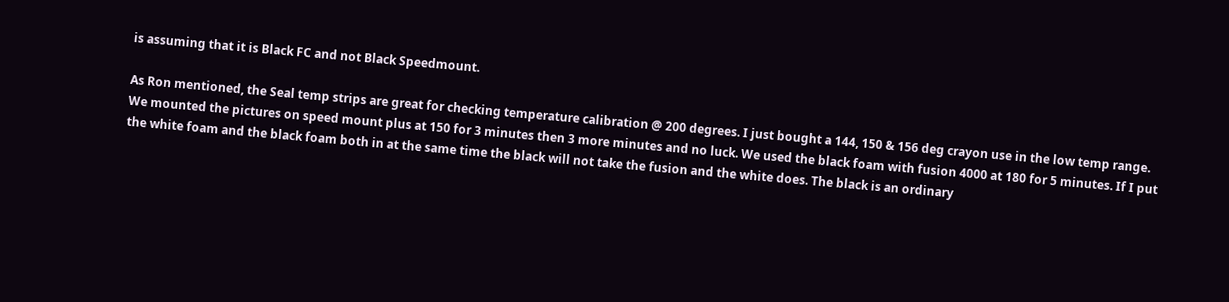is assuming that it is Black FC and not Black Speedmount.

As Ron mentioned, the Seal temp strips are great for checking temperature calibration @ 200 degrees. I just bought a 144, 150 & 156 deg crayon use in the low temp range.
We mounted the pictures on speed mount plus at 150 for 3 minutes then 3 more minutes and no luck. We used the black foam with fusion 4000 at 180 for 5 minutes. If I put the white foam and the black foam both in at the same time the black will not take the fusion and the white does. The black is an ordinary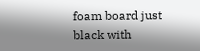foam board just black with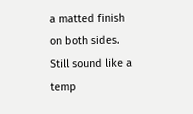a matted finish on both sides. Still sound like a temp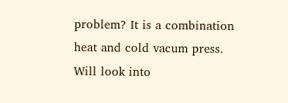problem? It is a combination heat and cold vacum press. Will look into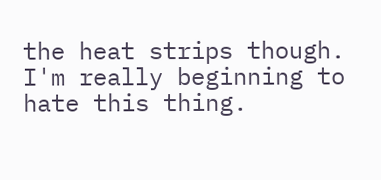the heat strips though. I'm really beginning to hate this thing.